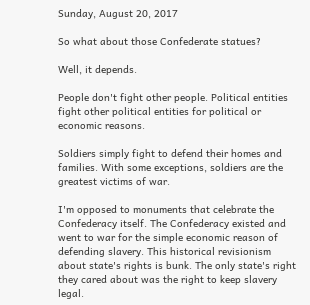Sunday, August 20, 2017

So what about those Confederate statues?

Well, it depends.

People don't fight other people. Political entities fight other political entities for political or economic reasons.

Soldiers simply fight to defend their homes and families. With some exceptions, soldiers are the greatest victims of war.

I'm opposed to monuments that celebrate the Confederacy itself. The Confederacy existed and went to war for the simple economic reason of defending slavery. This historical revisionism about state's rights is bunk. The only state's right they cared about was the right to keep slavery legal.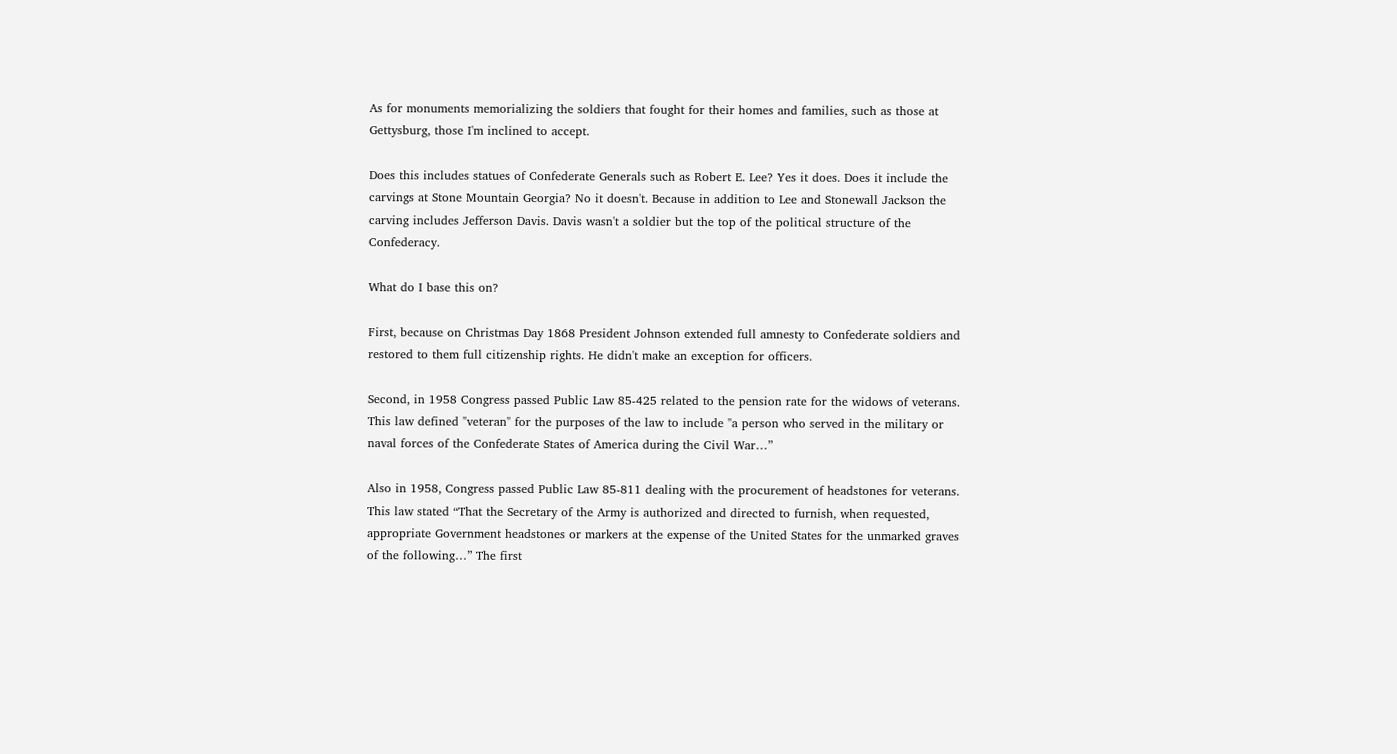As for monuments memorializing the soldiers that fought for their homes and families, such as those at Gettysburg, those I'm inclined to accept.

Does this includes statues of Confederate Generals such as Robert E. Lee? Yes it does. Does it include the carvings at Stone Mountain Georgia? No it doesn't. Because in addition to Lee and Stonewall Jackson the carving includes Jefferson Davis. Davis wasn't a soldier but the top of the political structure of the Confederacy.

What do I base this on?

First, because on Christmas Day 1868 President Johnson extended full amnesty to Confederate soldiers and restored to them full citizenship rights. He didn't make an exception for officers.

Second, in 1958 Congress passed Public Law 85-425 related to the pension rate for the widows of veterans. This law defined "veteran" for the purposes of the law to include "a person who served in the military or naval forces of the Confederate States of America during the Civil War…”

Also in 1958, Congress passed Public Law 85-811 dealing with the procurement of headstones for veterans. This law stated “That the Secretary of the Army is authorized and directed to furnish, when requested, appropriate Government headstones or markers at the expense of the United States for the unmarked graves of the following…” The first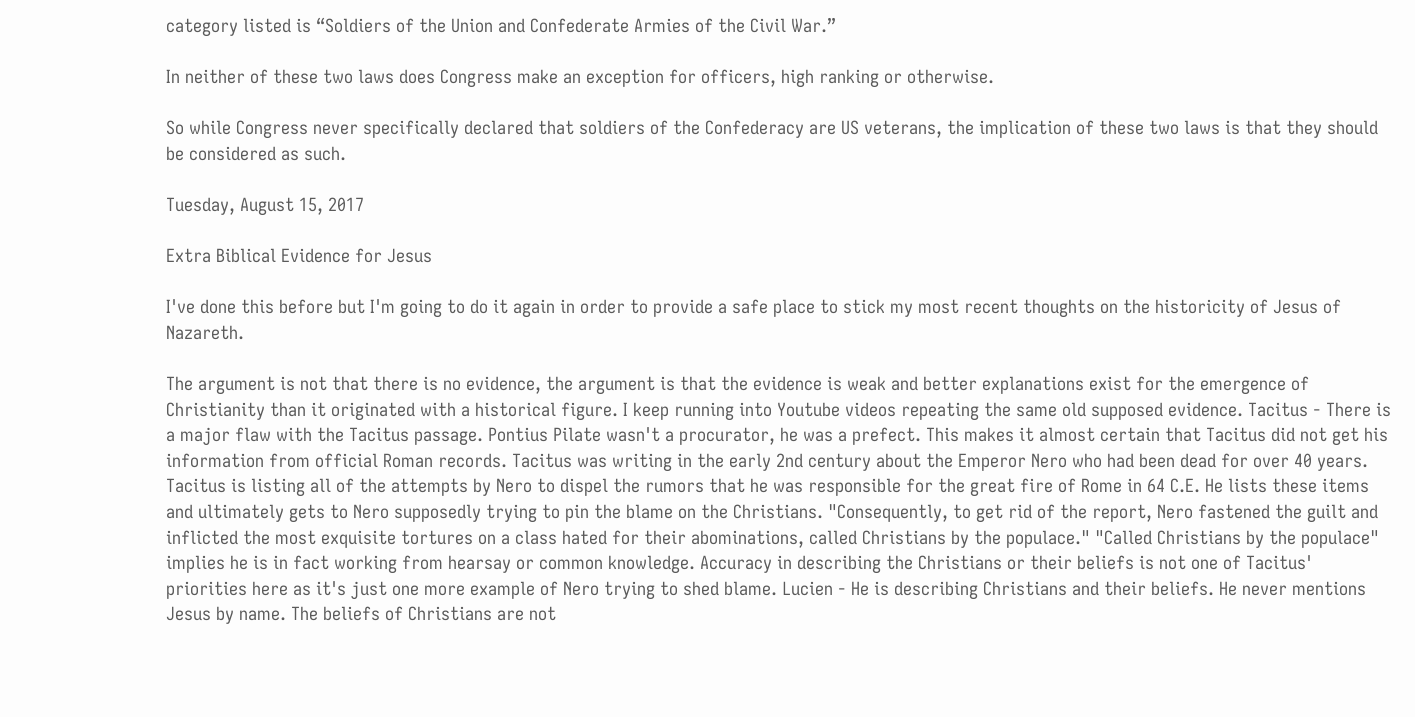category listed is “Soldiers of the Union and Confederate Armies of the Civil War.”

In neither of these two laws does Congress make an exception for officers, high ranking or otherwise.

So while Congress never specifically declared that soldiers of the Confederacy are US veterans, the implication of these two laws is that they should be considered as such.

Tuesday, August 15, 2017

Extra Biblical Evidence for Jesus

I've done this before but I'm going to do it again in order to provide a safe place to stick my most recent thoughts on the historicity of Jesus of Nazareth.

The argument is not that there is no evidence, the argument is that the evidence is weak and better explanations exist for the emergence of Christianity than it originated with a historical figure. I keep running into Youtube videos repeating the same old supposed evidence. Tacitus - There is a major flaw with the Tacitus passage. Pontius Pilate wasn't a procurator, he was a prefect. This makes it almost certain that Tacitus did not get his information from official Roman records. Tacitus was writing in the early 2nd century about the Emperor Nero who had been dead for over 40 years. Tacitus is listing all of the attempts by Nero to dispel the rumors that he was responsible for the great fire of Rome in 64 C.E. He lists these items and ultimately gets to Nero supposedly trying to pin the blame on the Christians. "Consequently, to get rid of the report, Nero fastened the guilt and inflicted the most exquisite tortures on a class hated for their abominations, called Christians by the populace." "Called Christians by the populace" implies he is in fact working from hearsay or common knowledge. Accuracy in describing the Christians or their beliefs is not one of Tacitus' priorities here as it's just one more example of Nero trying to shed blame. Lucien - He is describing Christians and their beliefs. He never mentions Jesus by name. The beliefs of Christians are not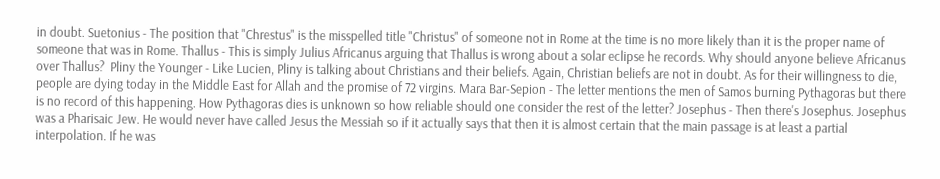in doubt. Suetonius - The position that "Chrestus" is the misspelled title "Christus" of someone not in Rome at the time is no more likely than it is the proper name of someone that was in Rome. Thallus - This is simply Julius Africanus arguing that Thallus is wrong about a solar eclipse he records. Why should anyone believe Africanus over Thallus?  Pliny the Younger - Like Lucien, Pliny is talking about Christians and their beliefs. Again, Christian beliefs are not in doubt. As for their willingness to die, people are dying today in the Middle East for Allah and the promise of 72 virgins. Mara Bar-Sepion - The letter mentions the men of Samos burning Pythagoras but there is no record of this happening. How Pythagoras dies is unknown so how reliable should one consider the rest of the letter? Josephus - Then there's Josephus. Josephus was a Pharisaic Jew. He would never have called Jesus the Messiah so if it actually says that then it is almost certain that the main passage is at least a partial interpolation. If he was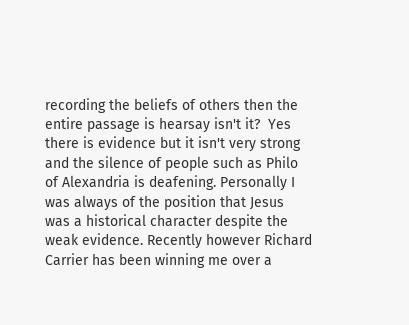recording the beliefs of others then the entire passage is hearsay isn't it?  Yes there is evidence but it isn't very strong and the silence of people such as Philo of Alexandria is deafening. Personally I was always of the position that Jesus was a historical character despite the weak evidence. Recently however Richard Carrier has been winning me over a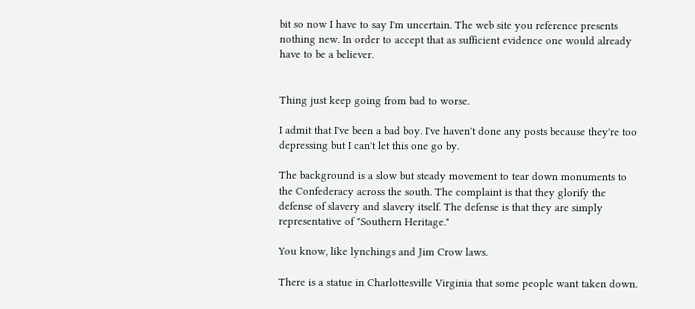bit so now I have to say I'm uncertain. The web site you reference presents nothing new. In order to accept that as sufficient evidence one would already have to be a believer.


Thing just keep going from bad to worse.

I admit that I've been a bad boy. I've haven't done any posts because they're too depressing but I can't let this one go by.

The background is a slow but steady movement to tear down monuments to the Confederacy across the south. The complaint is that they glorify the defense of slavery and slavery itself. The defense is that they are simply representative of "Southern Heritage."

You know, like lynchings and Jim Crow laws.

There is a statue in Charlottesville Virginia that some people want taken down.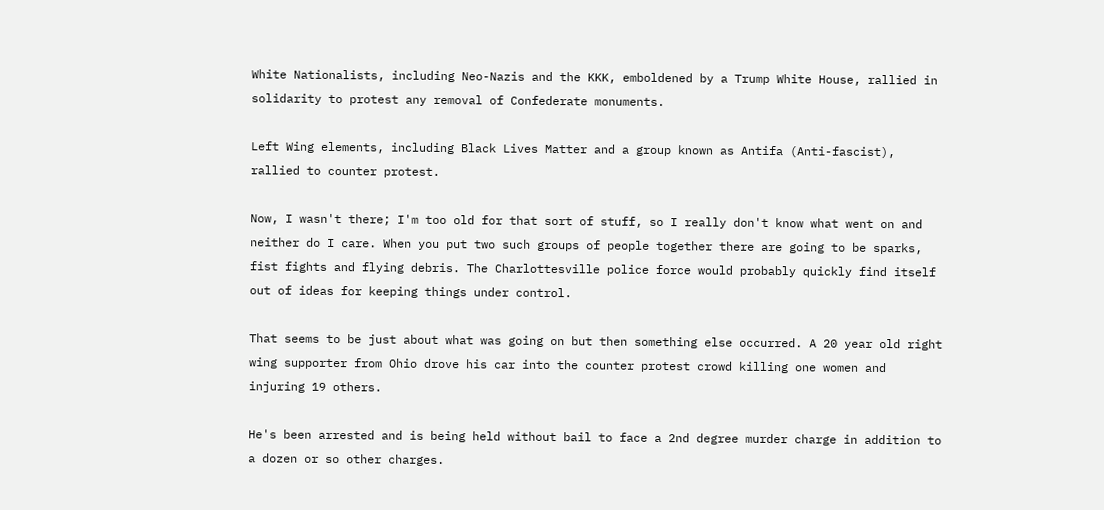White Nationalists, including Neo-Nazis and the KKK, emboldened by a Trump White House, rallied in solidarity to protest any removal of Confederate monuments.

Left Wing elements, including Black Lives Matter and a group known as Antifa (Anti-fascist), rallied to counter protest.

Now, I wasn't there; I'm too old for that sort of stuff, so I really don't know what went on and neither do I care. When you put two such groups of people together there are going to be sparks, fist fights and flying debris. The Charlottesville police force would probably quickly find itself out of ideas for keeping things under control.

That seems to be just about what was going on but then something else occurred. A 20 year old right wing supporter from Ohio drove his car into the counter protest crowd killing one women and injuring 19 others.

He's been arrested and is being held without bail to face a 2nd degree murder charge in addition to a dozen or so other charges.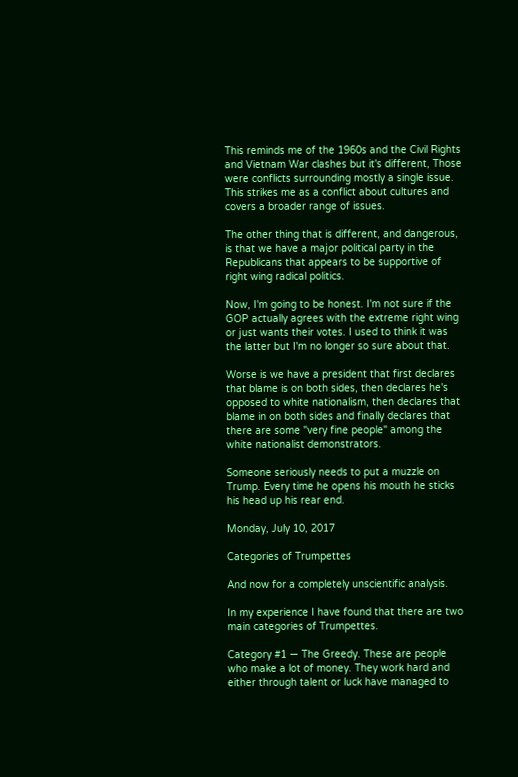This reminds me of the 1960s and the Civil Rights and Vietnam War clashes but it's different, Those were conflicts surrounding mostly a single issue. This strikes me as a conflict about cultures and covers a broader range of issues.

The other thing that is different, and dangerous, is that we have a major political party in the Republicans that appears to be supportive of right wing radical politics.

Now, I'm going to be honest. I'm not sure if the GOP actually agrees with the extreme right wing or just wants their votes. I used to think it was the latter but I'm no longer so sure about that.

Worse is we have a president that first declares that blame is on both sides, then declares he's opposed to white nationalism, then declares that blame in on both sides and finally declares that there are some "very fine people" among the white nationalist demonstrators.

Someone seriously needs to put a muzzle on Trump. Every time he opens his mouth he sticks his head up his rear end.

Monday, July 10, 2017

Categories of Trumpettes

And now for a completely unscientific analysis.

In my experience I have found that there are two main categories of Trumpettes.

Category #1 — The Greedy. These are people who make a lot of money. They work hard and either through talent or luck have managed to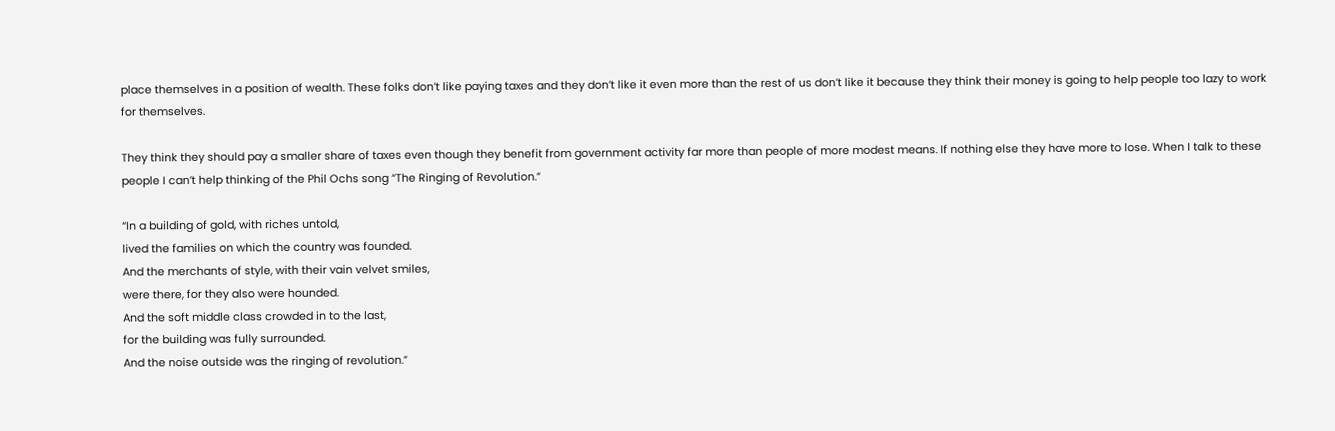place themselves in a position of wealth. These folks don’t like paying taxes and they don’t like it even more than the rest of us don’t like it because they think their money is going to help people too lazy to work for themselves.

They think they should pay a smaller share of taxes even though they benefit from government activity far more than people of more modest means. If nothing else they have more to lose. When I talk to these people I can’t help thinking of the Phil Ochs song “The Ringing of Revolution.”

“In a building of gold, with riches untold,
lived the families on which the country was founded.
And the merchants of style, with their vain velvet smiles,
were there, for they also were hounded.
And the soft middle class crowded in to the last,
for the building was fully surrounded.
And the noise outside was the ringing of revolution.”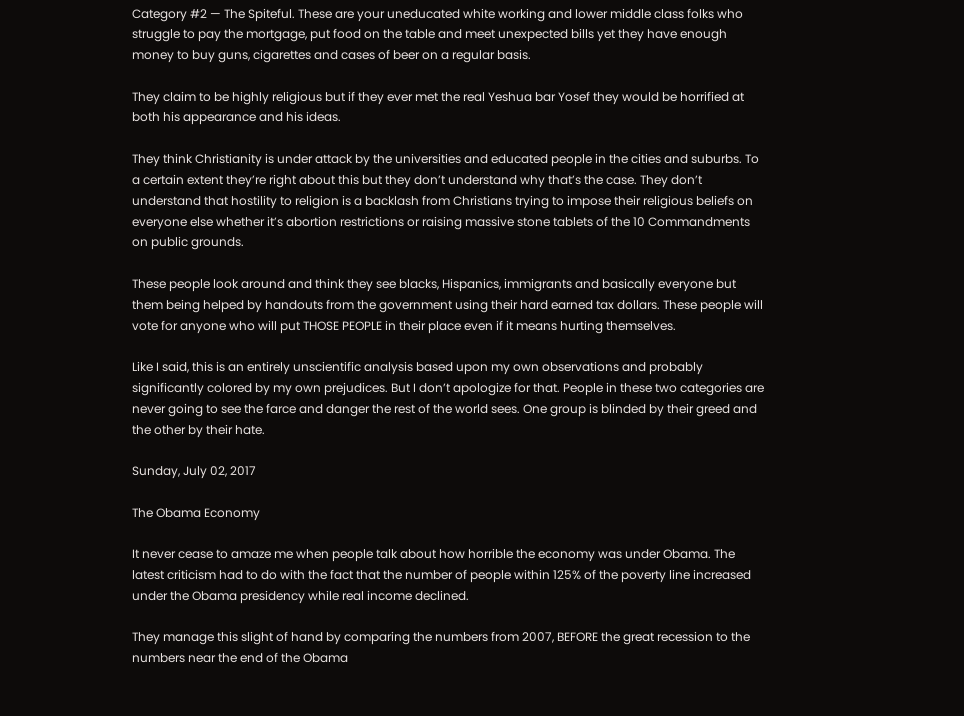Category #2 — The Spiteful. These are your uneducated white working and lower middle class folks who struggle to pay the mortgage, put food on the table and meet unexpected bills yet they have enough money to buy guns, cigarettes and cases of beer on a regular basis.

They claim to be highly religious but if they ever met the real Yeshua bar Yosef they would be horrified at both his appearance and his ideas.

They think Christianity is under attack by the universities and educated people in the cities and suburbs. To a certain extent they’re right about this but they don’t understand why that’s the case. They don’t understand that hostility to religion is a backlash from Christians trying to impose their religious beliefs on everyone else whether it’s abortion restrictions or raising massive stone tablets of the 10 Commandments on public grounds.

These people look around and think they see blacks, Hispanics, immigrants and basically everyone but them being helped by handouts from the government using their hard earned tax dollars. These people will vote for anyone who will put THOSE PEOPLE in their place even if it means hurting themselves.

Like I said, this is an entirely unscientific analysis based upon my own observations and probably significantly colored by my own prejudices. But I don’t apologize for that. People in these two categories are never going to see the farce and danger the rest of the world sees. One group is blinded by their greed and the other by their hate.

Sunday, July 02, 2017

The Obama Economy

It never cease to amaze me when people talk about how horrible the economy was under Obama. The latest criticism had to do with the fact that the number of people within 125% of the poverty line increased under the Obama presidency while real income declined.

They manage this slight of hand by comparing the numbers from 2007, BEFORE the great recession to the numbers near the end of the Obama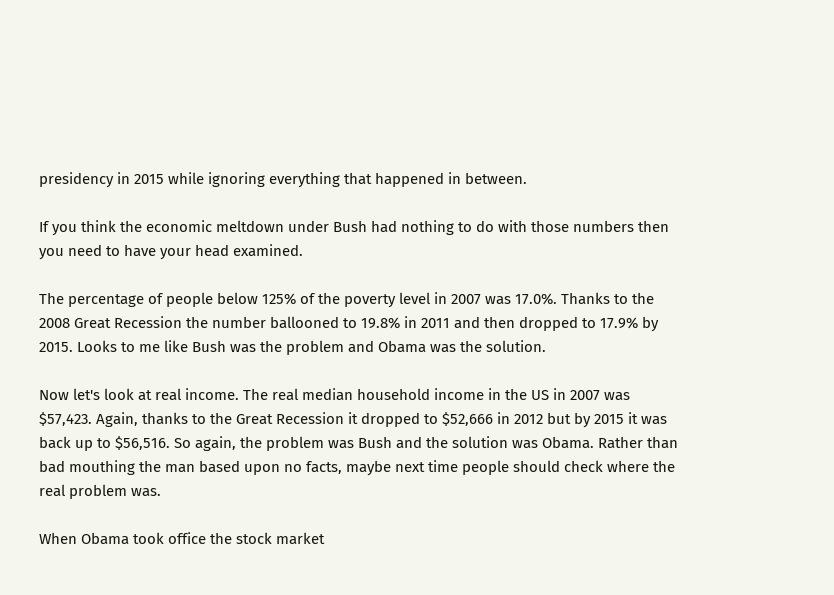presidency in 2015 while ignoring everything that happened in between.

If you think the economic meltdown under Bush had nothing to do with those numbers then you need to have your head examined.

The percentage of people below 125% of the poverty level in 2007 was 17.0%. Thanks to the 2008 Great Recession the number ballooned to 19.8% in 2011 and then dropped to 17.9% by 2015. Looks to me like Bush was the problem and Obama was the solution.

Now let's look at real income. The real median household income in the US in 2007 was $57,423. Again, thanks to the Great Recession it dropped to $52,666 in 2012 but by 2015 it was back up to $56,516. So again, the problem was Bush and the solution was Obama. Rather than bad mouthing the man based upon no facts, maybe next time people should check where the real problem was.

When Obama took office the stock market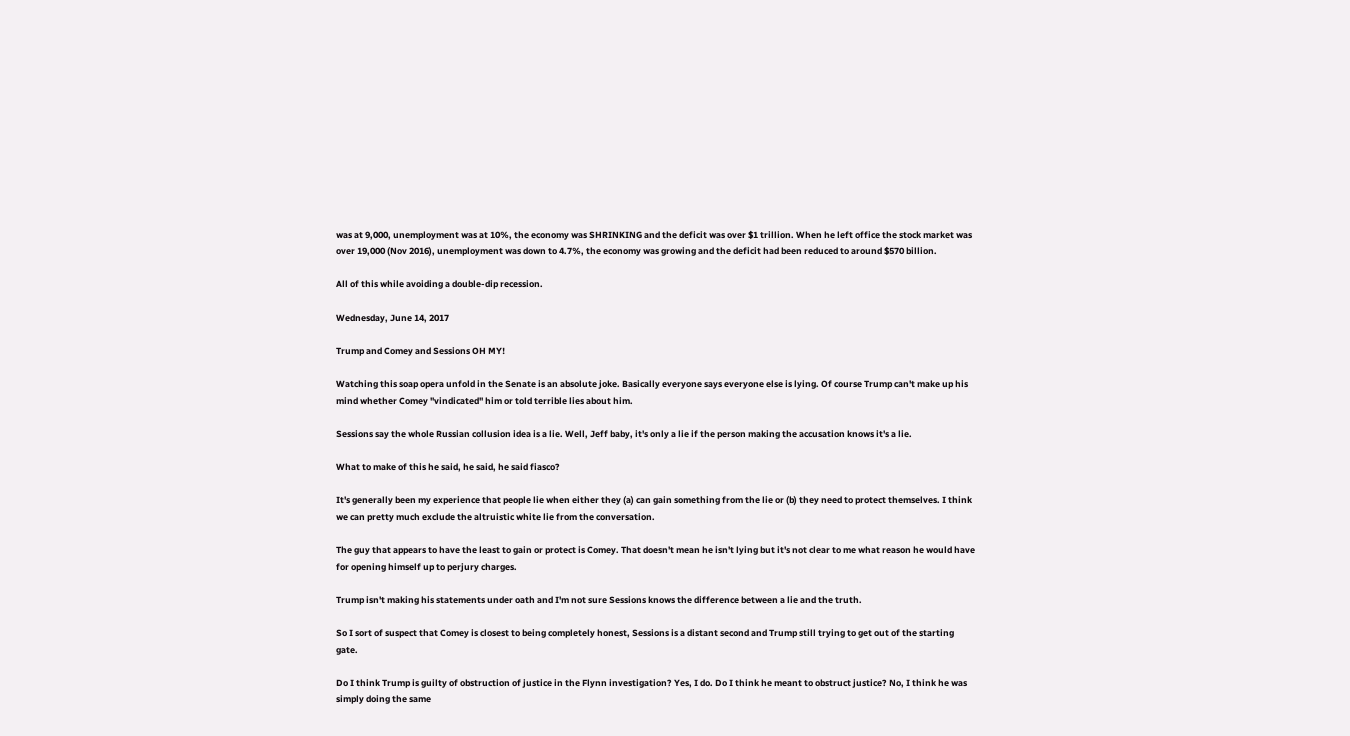was at 9,000, unemployment was at 10%, the economy was SHRINKING and the deficit was over $1 trillion. When he left office the stock market was over 19,000 (Nov 2016), unemployment was down to 4.7%, the economy was growing and the deficit had been reduced to around $570 billion.

All of this while avoiding a double-dip recession.

Wednesday, June 14, 2017

Trump and Comey and Sessions OH MY!

Watching this soap opera unfold in the Senate is an absolute joke. Basically everyone says everyone else is lying. Of course Trump can't make up his mind whether Comey "vindicated" him or told terrible lies about him.

Sessions say the whole Russian collusion idea is a lie. Well, Jeff baby, it's only a lie if the person making the accusation knows it's a lie.

What to make of this he said, he said, he said fiasco?

It's generally been my experience that people lie when either they (a) can gain something from the lie or (b) they need to protect themselves. I think we can pretty much exclude the altruistic white lie from the conversation.

The guy that appears to have the least to gain or protect is Comey. That doesn't mean he isn't lying but it's not clear to me what reason he would have for opening himself up to perjury charges.

Trump isn't making his statements under oath and I'm not sure Sessions knows the difference between a lie and the truth.

So I sort of suspect that Comey is closest to being completely honest, Sessions is a distant second and Trump still trying to get out of the starting gate.

Do I think Trump is guilty of obstruction of justice in the Flynn investigation? Yes, I do. Do I think he meant to obstruct justice? No, I think he was simply doing the same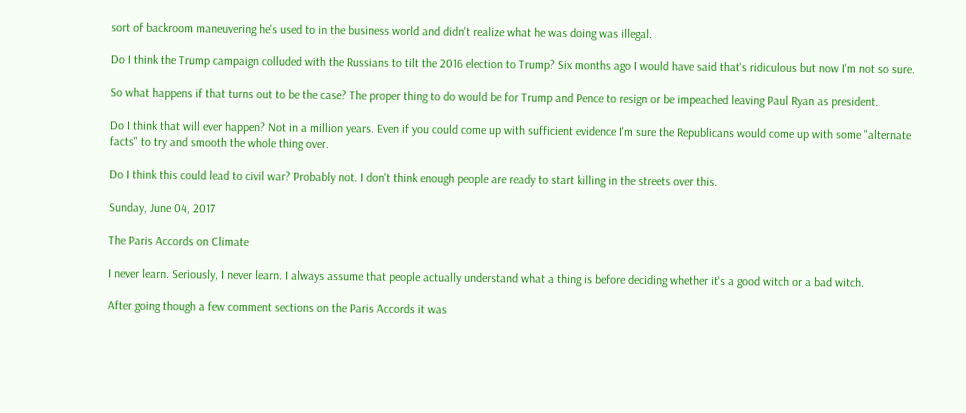sort of backroom maneuvering he's used to in the business world and didn't realize what he was doing was illegal.

Do I think the Trump campaign colluded with the Russians to tilt the 2016 election to Trump? Six months ago I would have said that's ridiculous but now I'm not so sure.

So what happens if that turns out to be the case? The proper thing to do would be for Trump and Pence to resign or be impeached leaving Paul Ryan as president.

Do I think that will ever happen? Not in a million years. Even if you could come up with sufficient evidence I'm sure the Republicans would come up with some "alternate facts" to try and smooth the whole thing over.

Do I think this could lead to civil war? Probably not. I don't think enough people are ready to start killing in the streets over this.

Sunday, June 04, 2017

The Paris Accords on Climate

I never learn. Seriously, I never learn. I always assume that people actually understand what a thing is before deciding whether it's a good witch or a bad witch.

After going though a few comment sections on the Paris Accords it was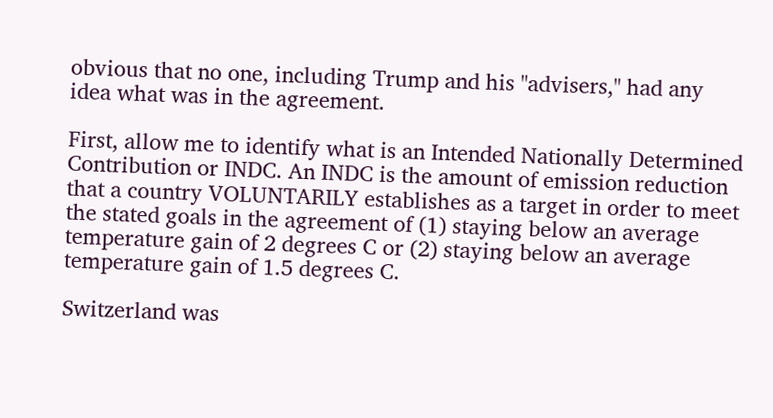obvious that no one, including Trump and his "advisers," had any idea what was in the agreement.

First, allow me to identify what is an Intended Nationally Determined Contribution or INDC. An INDC is the amount of emission reduction that a country VOLUNTARILY establishes as a target in order to meet the stated goals in the agreement of (1) staying below an average temperature gain of 2 degrees C or (2) staying below an average temperature gain of 1.5 degrees C.

Switzerland was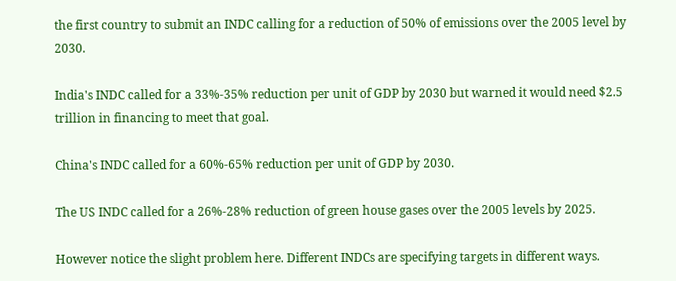the first country to submit an INDC calling for a reduction of 50% of emissions over the 2005 level by 2030.

India's INDC called for a 33%-35% reduction per unit of GDP by 2030 but warned it would need $2.5 trillion in financing to meet that goal.

China's INDC called for a 60%-65% reduction per unit of GDP by 2030.

The US INDC called for a 26%-28% reduction of green house gases over the 2005 levels by 2025.

However notice the slight problem here. Different INDCs are specifying targets in different ways.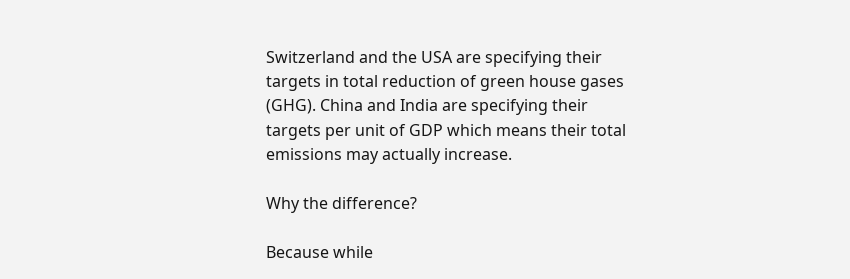Switzerland and the USA are specifying their targets in total reduction of green house gases (GHG). China and India are specifying their targets per unit of GDP which means their total emissions may actually increase.

Why the difference?

Because while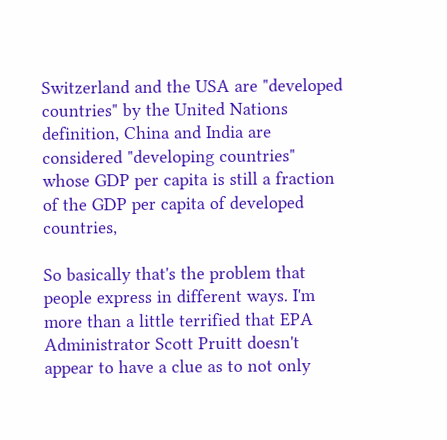Switzerland and the USA are "developed countries" by the United Nations definition, China and India are considered "developing countries" whose GDP per capita is still a fraction of the GDP per capita of developed countries,

So basically that's the problem that people express in different ways. I'm more than a little terrified that EPA Administrator Scott Pruitt doesn't appear to have a clue as to not only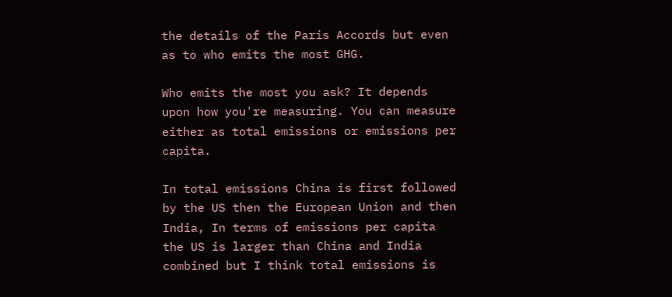the details of the Paris Accords but even as to who emits the most GHG.

Who emits the most you ask? It depends upon how you're measuring. You can measure either as total emissions or emissions per capita.

In total emissions China is first followed by the US then the European Union and then India, In terms of emissions per capita the US is larger than China and India combined but I think total emissions is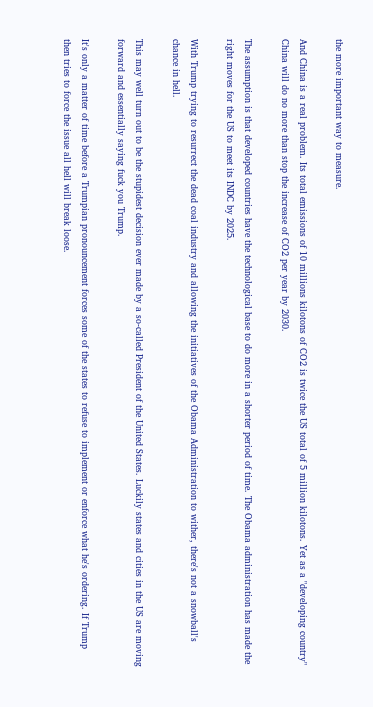the more important way to measure.

And China is a real problem. Its total emissions of 10 millions kilotons of CO2 is twice the US total of 5 million kilotons. Yet as a "developing country" China will do no more than stop the increase of CO2 per year by 2030.

The assumption is that developed countries have the technological base to do more in a shorter period of time. The Obama administration has made the right moves for the US to meet its INDC by 2025.

With Trump trying to resurrect the dead coal industry and allowing the initiatives of the Obama Administration to wither, there's not a snowball's chance in hell.

This may well turn out to be the stupidest decision ever made by a so-called President of the United States. Luckily states and cities in the US are moving forward and essentially saying fuck you Trump.

It's only a matter of time before a Trumpian pronouncement forces some of the states to refuse to implement or enforce what he's ordering. If Trump then tries to force the issue all hell will break loose.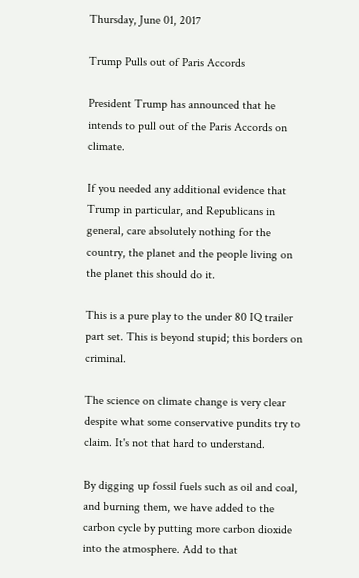Thursday, June 01, 2017

Trump Pulls out of Paris Accords

President Trump has announced that he intends to pull out of the Paris Accords on climate.

If you needed any additional evidence that Trump in particular, and Republicans in general, care absolutely nothing for the country, the planet and the people living on the planet this should do it.

This is a pure play to the under 80 IQ trailer part set. This is beyond stupid; this borders on criminal.

The science on climate change is very clear despite what some conservative pundits try to claim. It's not that hard to understand.

By digging up fossil fuels such as oil and coal, and burning them, we have added to the carbon cycle by putting more carbon dioxide into the atmosphere. Add to that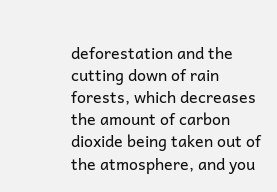deforestation and the cutting down of rain forests, which decreases the amount of carbon dioxide being taken out of the atmosphere, and you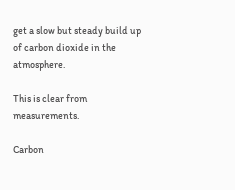get a slow but steady build up of carbon dioxide in the atmosphere.

This is clear from measurements.

Carbon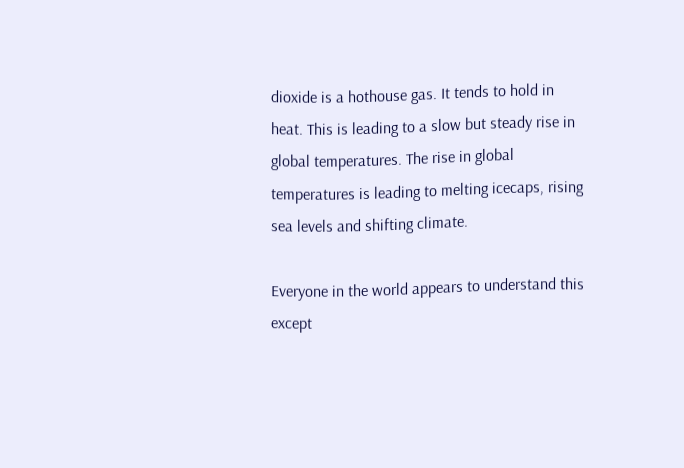dioxide is a hothouse gas. It tends to hold in heat. This is leading to a slow but steady rise in global temperatures. The rise in global temperatures is leading to melting icecaps, rising sea levels and shifting climate.

Everyone in the world appears to understand this except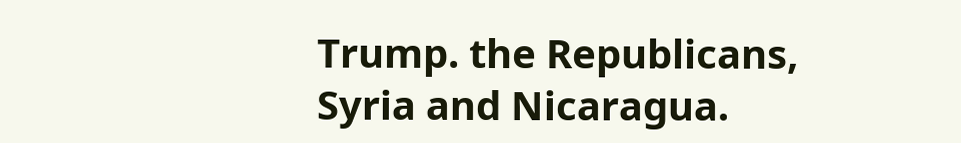Trump. the Republicans, Syria and Nicaragua.